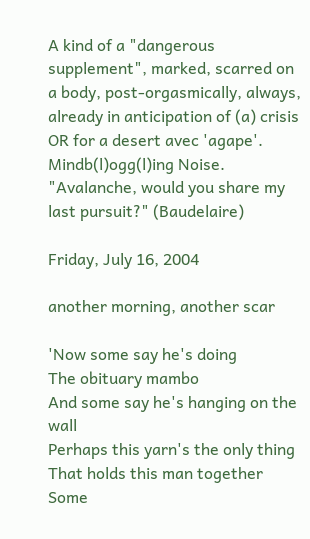A kind of a "dangerous supplement", marked, scarred on a body, post-orgasmically, always, already in anticipation of (a) crisis OR for a desert avec 'agape'. Mindb(l)ogg(l)ing Noise. "Avalanche, would you share my last pursuit?" (Baudelaire)

Friday, July 16, 2004

another morning, another scar

'Now some say he's doing
The obituary mambo
And some say he's hanging on the wall
Perhaps this yarn's the only thing
That holds this man together
Some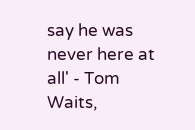say he was never here at all' - Tom Waits,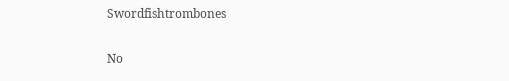Swordfishtrombones

No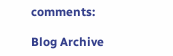comments:

Blog Archive